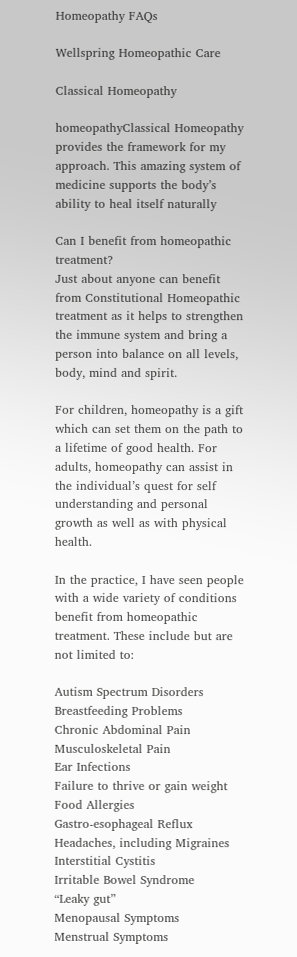Homeopathy FAQs

Wellspring Homeopathic Care

Classical Homeopathy

homeopathyClassical Homeopathy provides the framework for my approach. This amazing system of medicine supports the body’s ability to heal itself naturally

Can I benefit from homeopathic treatment?
Just about anyone can benefit from Constitutional Homeopathic treatment as it helps to strengthen the immune system and bring a person into balance on all levels, body, mind and spirit.

For children, homeopathy is a gift which can set them on the path to a lifetime of good health. For adults, homeopathy can assist in the individual’s quest for self understanding and personal growth as well as with physical health.

In the practice, I have seen people with a wide variety of conditions benefit from homeopathic treatment. These include but are not limited to:

Autism Spectrum Disorders
Breastfeeding Problems
Chronic Abdominal Pain
Musculoskeletal Pain
Ear Infections
Failure to thrive or gain weight
Food Allergies
Gastro-esophageal Reflux
Headaches, including Migraines
Interstitial Cystitis
Irritable Bowel Syndrome
“Leaky gut”
Menopausal Symptoms
Menstrual Symptoms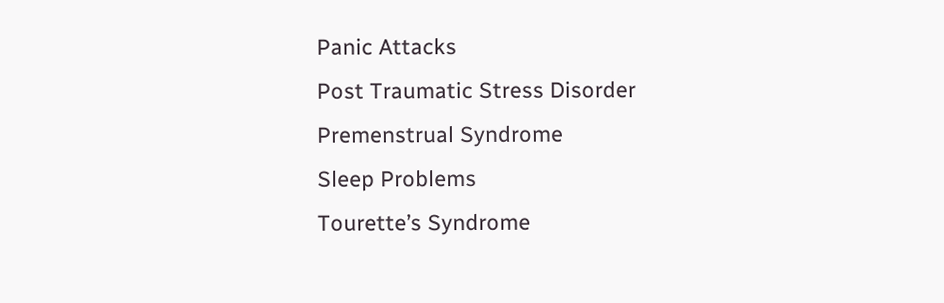Panic Attacks
Post Traumatic Stress Disorder
Premenstrual Syndrome
Sleep Problems
Tourette’s Syndrome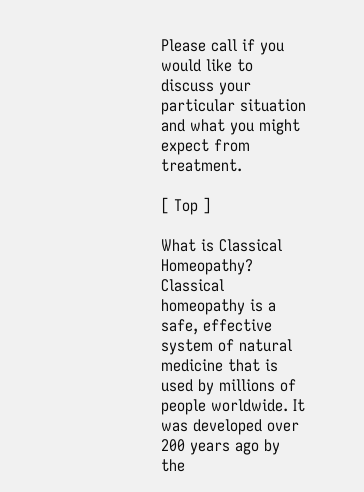Please call if you would like to discuss your particular situation and what you might expect from treatment.

[ Top ]

What is Classical Homeopathy?
Classical homeopathy is a safe, effective system of natural medicine that is used by millions of people worldwide. It was developed over 200 years ago by the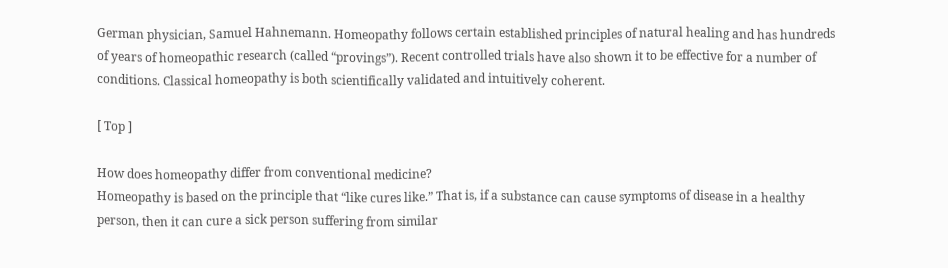German physician, Samuel Hahnemann. Homeopathy follows certain established principles of natural healing and has hundreds of years of homeopathic research (called “provings”). Recent controlled trials have also shown it to be effective for a number of conditions. Classical homeopathy is both scientifically validated and intuitively coherent.

[ Top ]

How does homeopathy differ from conventional medicine?
Homeopathy is based on the principle that “like cures like.” That is, if a substance can cause symptoms of disease in a healthy person, then it can cure a sick person suffering from similar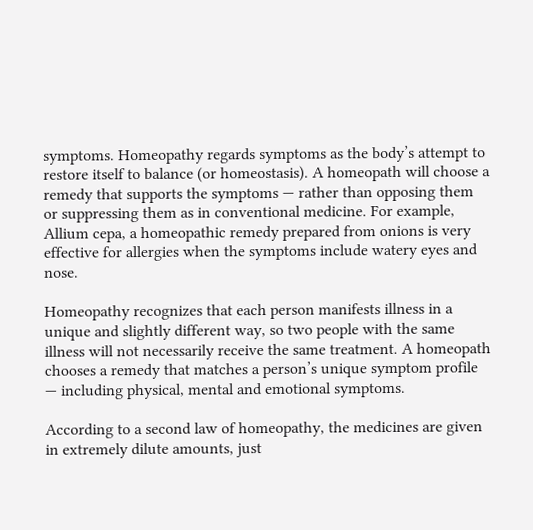symptoms. Homeopathy regards symptoms as the body’s attempt to restore itself to balance (or homeostasis). A homeopath will choose a remedy that supports the symptoms — rather than opposing them or suppressing them as in conventional medicine. For example, Allium cepa, a homeopathic remedy prepared from onions is very effective for allergies when the symptoms include watery eyes and nose.

Homeopathy recognizes that each person manifests illness in a unique and slightly different way, so two people with the same illness will not necessarily receive the same treatment. A homeopath chooses a remedy that matches a person’s unique symptom profile — including physical, mental and emotional symptoms.

According to a second law of homeopathy, the medicines are given in extremely dilute amounts, just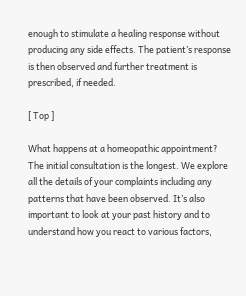enough to stimulate a healing response without producing any side effects. The patient’s response is then observed and further treatment is prescribed, if needed.

[ Top ]

What happens at a homeopathic appointment?
The initial consultation is the longest. We explore all the details of your complaints including any patterns that have been observed. It’s also important to look at your past history and to understand how you react to various factors,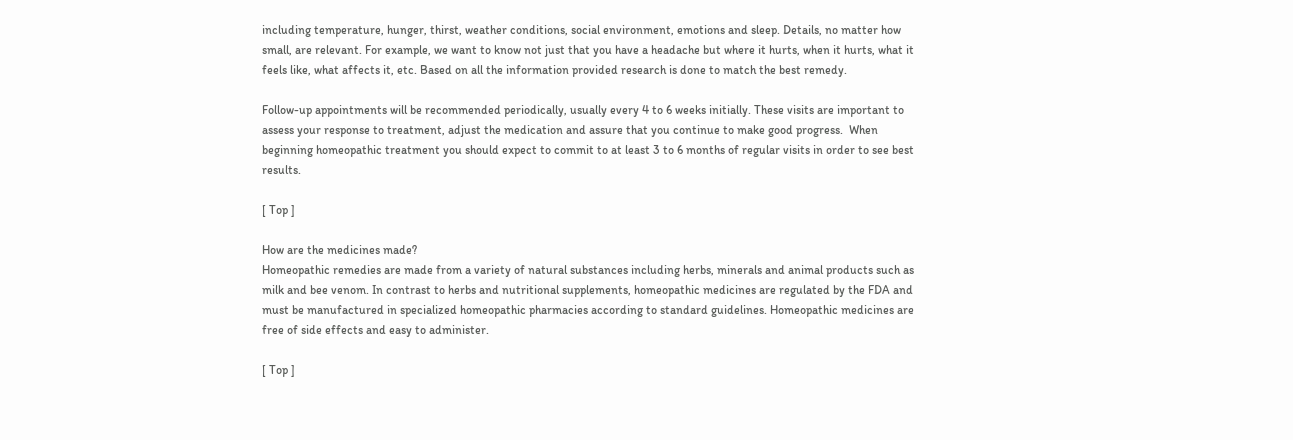including temperature, hunger, thirst, weather conditions, social environment, emotions and sleep. Details, no matter how small, are relevant. For example, we want to know not just that you have a headache but where it hurts, when it hurts, what it feels like, what affects it, etc. Based on all the information provided research is done to match the best remedy.

Follow-up appointments will be recommended periodically, usually every 4 to 6 weeks initially. These visits are important to assess your response to treatment, adjust the medication and assure that you continue to make good progress.  When beginning homeopathic treatment you should expect to commit to at least 3 to 6 months of regular visits in order to see best results.

[ Top ]

How are the medicines made?
Homeopathic remedies are made from a variety of natural substances including herbs, minerals and animal products such as milk and bee venom. In contrast to herbs and nutritional supplements, homeopathic medicines are regulated by the FDA and must be manufactured in specialized homeopathic pharmacies according to standard guidelines. Homeopathic medicines are free of side effects and easy to administer.

[ Top ]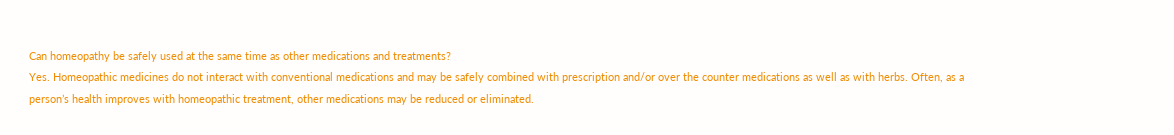Can homeopathy be safely used at the same time as other medications and treatments?
Yes. Homeopathic medicines do not interact with conventional medications and may be safely combined with prescription and/or over the counter medications as well as with herbs. Often, as a person’s health improves with homeopathic treatment, other medications may be reduced or eliminated.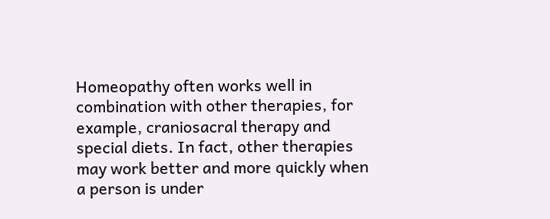Homeopathy often works well in combination with other therapies, for example, craniosacral therapy and special diets. In fact, other therapies may work better and more quickly when a person is under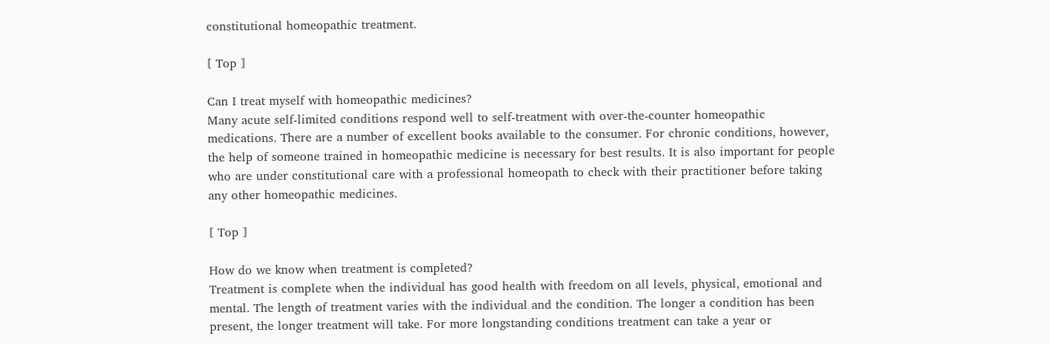constitutional homeopathic treatment.

[ Top ]

Can I treat myself with homeopathic medicines?
Many acute self-limited conditions respond well to self-treatment with over-the-counter homeopathic medications. There are a number of excellent books available to the consumer. For chronic conditions, however, the help of someone trained in homeopathic medicine is necessary for best results. It is also important for people who are under constitutional care with a professional homeopath to check with their practitioner before taking any other homeopathic medicines.

[ Top ]

How do we know when treatment is completed?
Treatment is complete when the individual has good health with freedom on all levels, physical, emotional and mental. The length of treatment varies with the individual and the condition. The longer a condition has been present, the longer treatment will take. For more longstanding conditions treatment can take a year or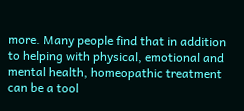more. Many people find that in addition to helping with physical, emotional and mental health, homeopathic treatment can be a tool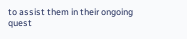to assist them in their ongoing quest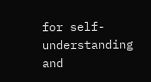for self-understanding and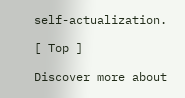self-actualization.

[ Top ]

Discover more about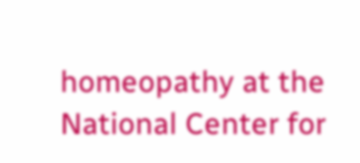homeopathy at the National Center for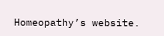Homeopathy’s website.